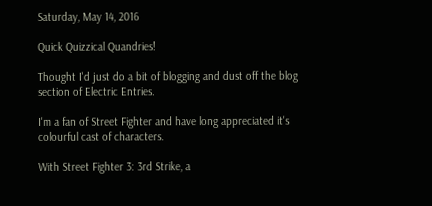Saturday, May 14, 2016

Quick Quizzical Quandries!

Thought I'd just do a bit of blogging and dust off the blog section of Electric Entries.

I'm a fan of Street Fighter and have long appreciated it's colourful cast of characters.

With Street Fighter 3: 3rd Strike, a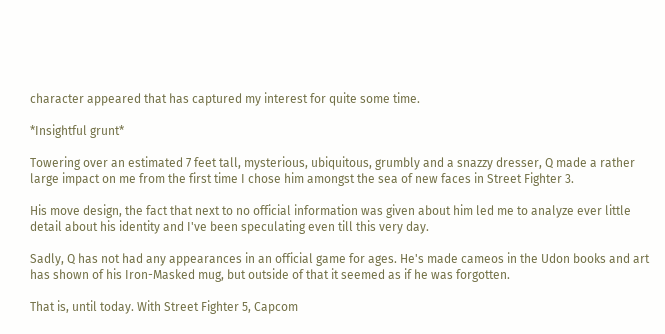character appeared that has captured my interest for quite some time.

*Insightful grunt*

Towering over an estimated 7 feet tall, mysterious, ubiquitous, grumbly and a snazzy dresser, Q made a rather large impact on me from the first time I chose him amongst the sea of new faces in Street Fighter 3.

His move design, the fact that next to no official information was given about him led me to analyze ever little detail about his identity and I've been speculating even till this very day.

Sadly, Q has not had any appearances in an official game for ages. He's made cameos in the Udon books and art has shown of his Iron-Masked mug, but outside of that it seemed as if he was forgotten.

That is, until today. With Street Fighter 5, Capcom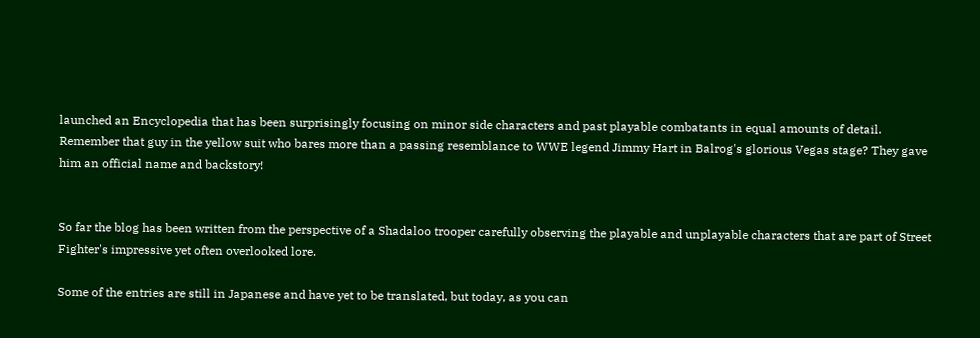launched an Encyclopedia that has been surprisingly focusing on minor side characters and past playable combatants in equal amounts of detail.  Remember that guy in the yellow suit who bares more than a passing resemblance to WWE legend Jimmy Hart in Balrog's glorious Vegas stage? They gave him an official name and backstory!


So far the blog has been written from the perspective of a Shadaloo trooper carefully observing the playable and unplayable characters that are part of Street Fighter's impressive yet often overlooked lore.

Some of the entries are still in Japanese and have yet to be translated, but today, as you can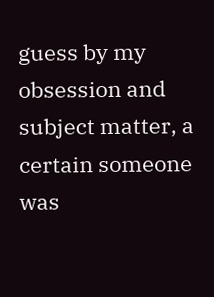guess by my obsession and subject matter, a certain someone was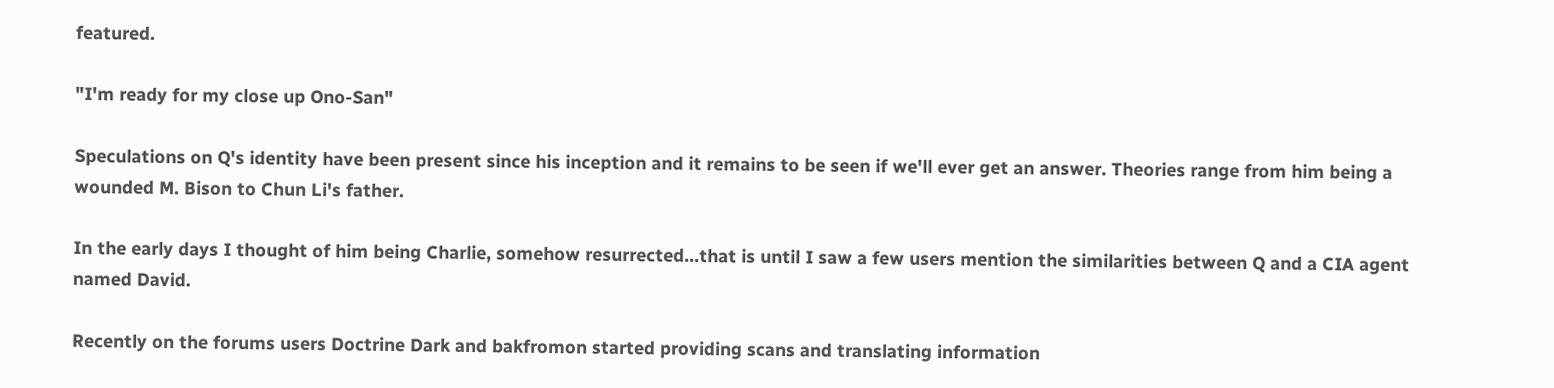featured.

"I'm ready for my close up Ono-San"

Speculations on Q's identity have been present since his inception and it remains to be seen if we'll ever get an answer. Theories range from him being a wounded M. Bison to Chun Li's father.

In the early days I thought of him being Charlie, somehow resurrected...that is until I saw a few users mention the similarities between Q and a CIA agent named David.

Recently on the forums users Doctrine Dark and bakfromon started providing scans and translating information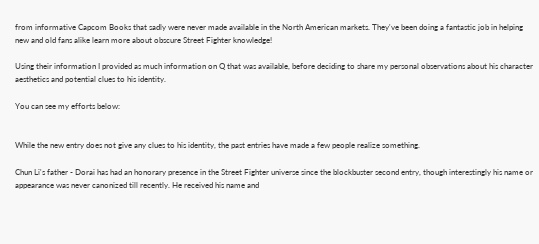from informative Capcom Books that sadly were never made available in the North American markets. They've been doing a fantastic job in helping new and old fans alike learn more about obscure Street Fighter knowledge!

Using their information I provided as much information on Q that was available, before deciding to share my personal observations about his character aesthetics and potential clues to his identity.

You can see my efforts below:


While the new entry does not give any clues to his identity, the past entries have made a few people realize something.

Chun Li's father - Dorai has had an honorary presence in the Street Fighter universe since the blockbuster second entry, though interestingly his name or appearance was never canonized till recently. He received his name and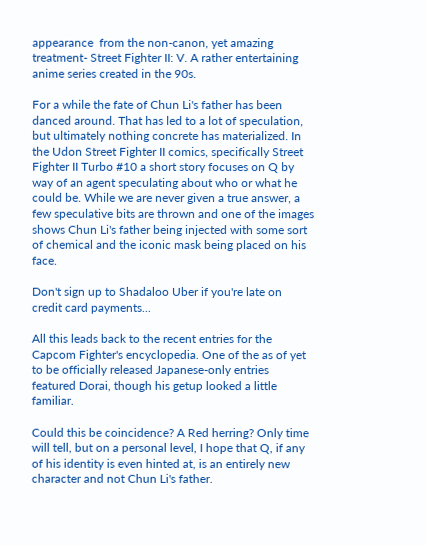appearance  from the non-canon, yet amazing  treatment- Street Fighter II: V. A rather entertaining anime series created in the 90s.

For a while the fate of Chun Li's father has been danced around. That has led to a lot of speculation, but ultimately nothing concrete has materialized. In the Udon Street Fighter II comics, specifically Street Fighter II Turbo #10 a short story focuses on Q by way of an agent speculating about who or what he could be. While we are never given a true answer, a few speculative bits are thrown and one of the images shows Chun Li's father being injected with some sort of chemical and the iconic mask being placed on his face.

Don't sign up to Shadaloo Uber if you're late on credit card payments...

All this leads back to the recent entries for the Capcom Fighter's encyclopedia. One of the as of yet to be officially released Japanese-only entries featured Dorai, though his getup looked a little familiar.

Could this be coincidence? A Red herring? Only time will tell, but on a personal level, I hope that Q, if any of his identity is even hinted at, is an entirely new character and not Chun Li's father.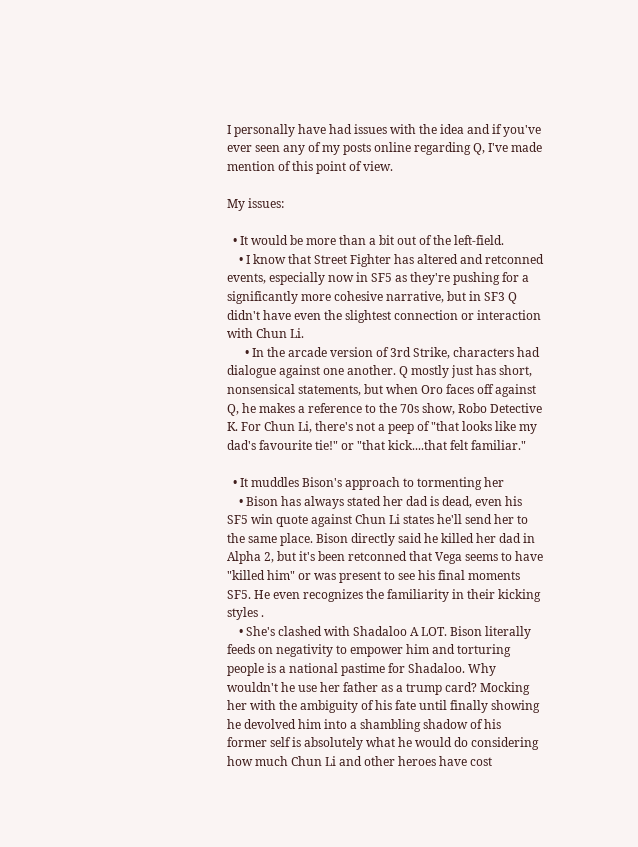I personally have had issues with the idea and if you've ever seen any of my posts online regarding Q, I've made mention of this point of view.

My issues:

  • It would be more than a bit out of the left-field.
    • I know that Street Fighter has altered and retconned events, especially now in SF5 as they're pushing for a significantly more cohesive narrative, but in SF3 Q didn't have even the slightest connection or interaction with Chun Li.
      • In the arcade version of 3rd Strike, characters had dialogue against one another. Q mostly just has short, nonsensical statements, but when Oro faces off against Q, he makes a reference to the 70s show, Robo Detective K. For Chun Li, there's not a peep of "that looks like my dad's favourite tie!" or "that kick....that felt familiar."

  • It muddles Bison's approach to tormenting her
    • Bison has always stated her dad is dead, even his SF5 win quote against Chun Li states he'll send her to the same place. Bison directly said he killed her dad in Alpha 2, but it's been retconned that Vega seems to have "killed him" or was present to see his final moments SF5. He even recognizes the familiarity in their kicking styles .
    • She's clashed with Shadaloo A LOT. Bison literally feeds on negativity to empower him and torturing people is a national pastime for Shadaloo. Why wouldn't he use her father as a trump card? Mocking her with the ambiguity of his fate until finally showing he devolved him into a shambling shadow of his former self is absolutely what he would do considering how much Chun Li and other heroes have cost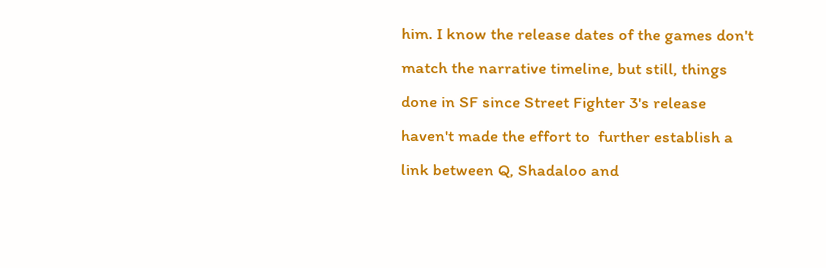him. I know the release dates of the games don't match the narrative timeline, but still, things done in SF since Street Fighter 3's release  haven't made the effort to  further establish a link between Q, Shadaloo and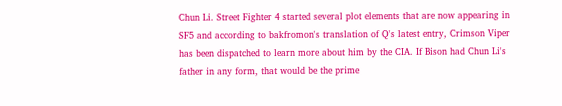Chun Li. Street Fighter 4 started several plot elements that are now appearing in SF5 and according to bakfromon's translation of Q's latest entry, Crimson Viper has been dispatched to learn more about him by the CIA. If Bison had Chun Li's father in any form, that would be the prime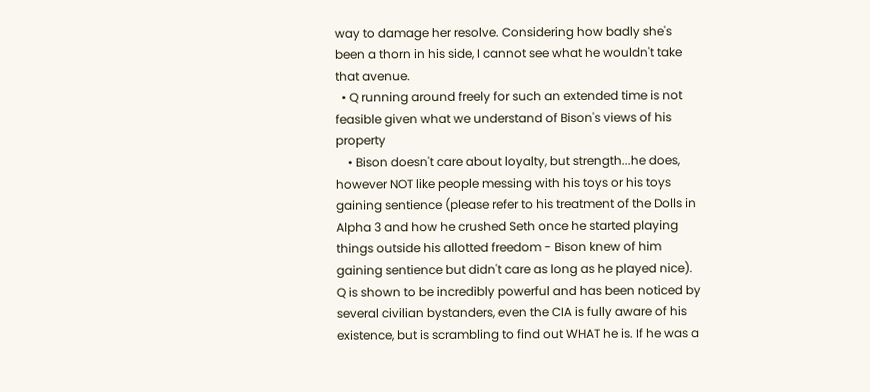way to damage her resolve. Considering how badly she's been a thorn in his side, I cannot see what he wouldn't take that avenue.
  • Q running around freely for such an extended time is not feasible given what we understand of Bison's views of his property
    • Bison doesn't care about loyalty, but strength...he does, however NOT like people messing with his toys or his toys gaining sentience (please refer to his treatment of the Dolls in Alpha 3 and how he crushed Seth once he started playing things outside his allotted freedom - Bison knew of him gaining sentience but didn't care as long as he played nice). Q is shown to be incredibly powerful and has been noticed by several civilian bystanders, even the CIA is fully aware of his existence, but is scrambling to find out WHAT he is. If he was a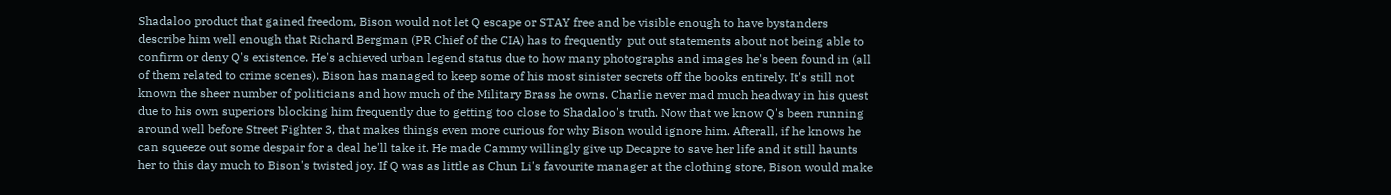Shadaloo product that gained freedom, Bison would not let Q escape or STAY free and be visible enough to have bystanders describe him well enough that Richard Bergman (PR Chief of the CIA) has to frequently  put out statements about not being able to confirm or deny Q's existence. He's achieved urban legend status due to how many photographs and images he's been found in (all of them related to crime scenes). Bison has managed to keep some of his most sinister secrets off the books entirely. It's still not known the sheer number of politicians and how much of the Military Brass he owns. Charlie never mad much headway in his quest due to his own superiors blocking him frequently due to getting too close to Shadaloo's truth. Now that we know Q's been running around well before Street Fighter 3, that makes things even more curious for why Bison would ignore him. Afterall, if he knows he can squeeze out some despair for a deal he'll take it. He made Cammy willingly give up Decapre to save her life and it still haunts her to this day much to Bison's twisted joy. If Q was as little as Chun Li's favourite manager at the clothing store, Bison would make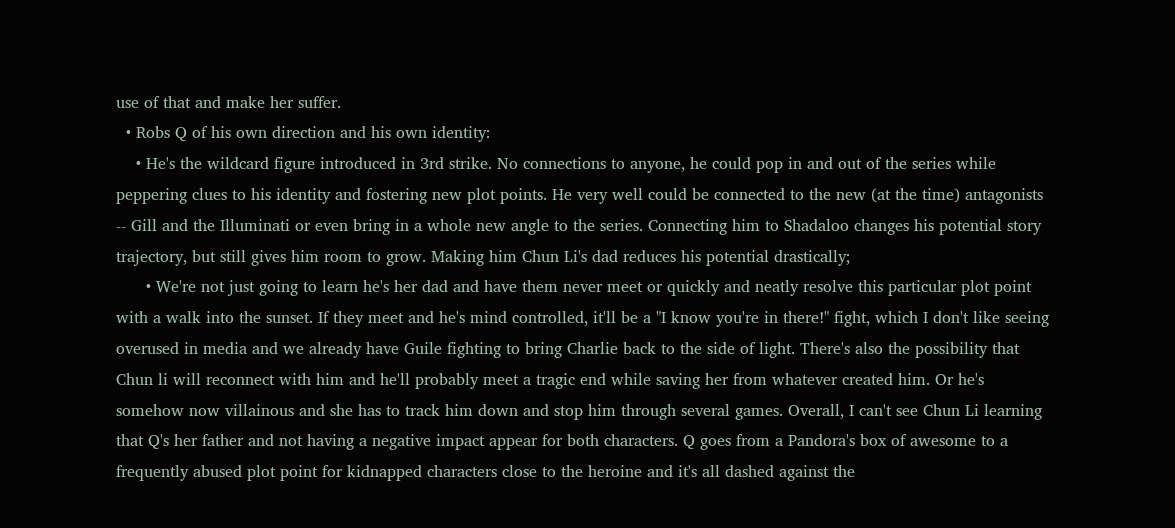use of that and make her suffer.
  • Robs Q of his own direction and his own identity:
    • He's the wildcard figure introduced in 3rd strike. No connections to anyone, he could pop in and out of the series while peppering clues to his identity and fostering new plot points. He very well could be connected to the new (at the time) antagonists -- Gill and the Illuminati or even bring in a whole new angle to the series. Connecting him to Shadaloo changes his potential story trajectory, but still gives him room to grow. Making him Chun Li's dad reduces his potential drastically;
      • We're not just going to learn he's her dad and have them never meet or quickly and neatly resolve this particular plot point with a walk into the sunset. If they meet and he's mind controlled, it'll be a "I know you're in there!" fight, which I don't like seeing overused in media and we already have Guile fighting to bring Charlie back to the side of light. There's also the possibility that Chun li will reconnect with him and he'll probably meet a tragic end while saving her from whatever created him. Or he's somehow now villainous and she has to track him down and stop him through several games. Overall, I can't see Chun Li learning that Q's her father and not having a negative impact appear for both characters. Q goes from a Pandora's box of awesome to a frequently abused plot point for kidnapped characters close to the heroine and it's all dashed against the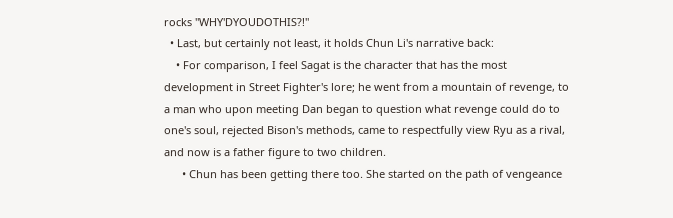rocks "WHY'DYOUDOTHIS?!"
  • Last, but certainly not least, it holds Chun Li's narrative back:
    • For comparison, I feel Sagat is the character that has the most development in Street Fighter's lore; he went from a mountain of revenge, to a man who upon meeting Dan began to question what revenge could do to one's soul, rejected Bison's methods, came to respectfully view Ryu as a rival, and now is a father figure to two children.
      • Chun has been getting there too. She started on the path of vengeance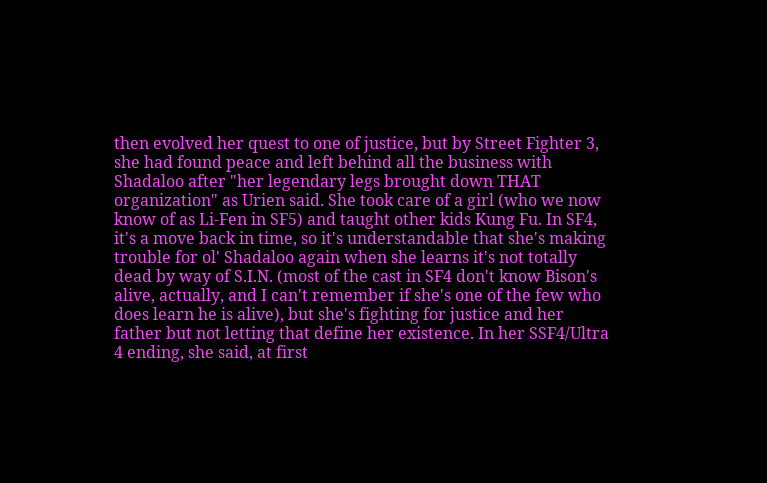then evolved her quest to one of justice, but by Street Fighter 3, she had found peace and left behind all the business with Shadaloo after "her legendary legs brought down THAT organization" as Urien said. She took care of a girl (who we now know of as Li-Fen in SF5) and taught other kids Kung Fu. In SF4, it's a move back in time, so it's understandable that she's making trouble for ol' Shadaloo again when she learns it's not totally dead by way of S.I.N. (most of the cast in SF4 don't know Bison's alive, actually, and I can't remember if she's one of the few who does learn he is alive), but she's fighting for justice and her father but not letting that define her existence. In her SSF4/Ultra 4 ending, she said, at first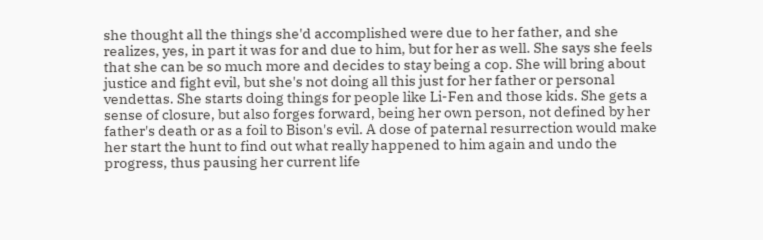she thought all the things she'd accomplished were due to her father, and she realizes, yes, in part it was for and due to him, but for her as well. She says she feels that she can be so much more and decides to stay being a cop. She will bring about justice and fight evil, but she's not doing all this just for her father or personal vendettas. She starts doing things for people like Li-Fen and those kids. She gets a sense of closure, but also forges forward, being her own person, not defined by her father's death or as a foil to Bison's evil. A dose of paternal resurrection would make her start the hunt to find out what really happened to him again and undo the progress, thus pausing her current life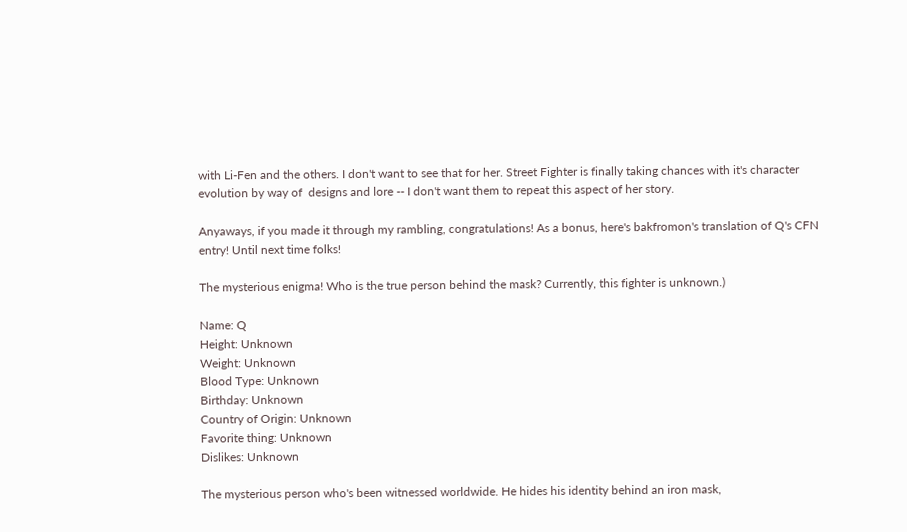with Li-Fen and the others. I don't want to see that for her. Street Fighter is finally taking chances with it's character evolution by way of  designs and lore -- I don't want them to repeat this aspect of her story.

Anyaways, if you made it through my rambling, congratulations! As a bonus, here's bakfromon's translation of Q's CFN entry! Until next time folks!

The mysterious enigma! Who is the true person behind the mask? Currently, this fighter is unknown.)

Name: Q
Height: Unknown
Weight: Unknown
Blood Type: Unknown
Birthday: Unknown
Country of Origin: Unknown
Favorite thing: Unknown
Dislikes: Unknown

The mysterious person who's been witnessed worldwide. He hides his identity behind an iron mask,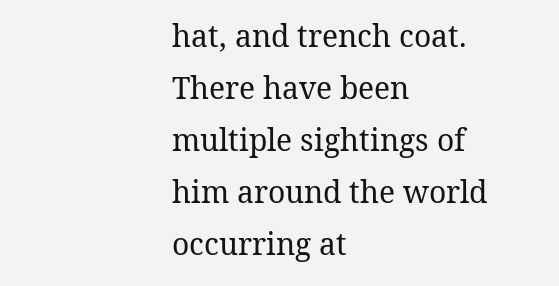hat, and trench coat. There have been multiple sightings of him around the world occurring at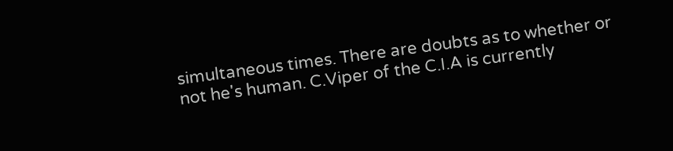simultaneous times. There are doubts as to whether or not he's human. C.Viper of the C.I.A is currently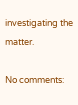investigating the matter.

No comments: